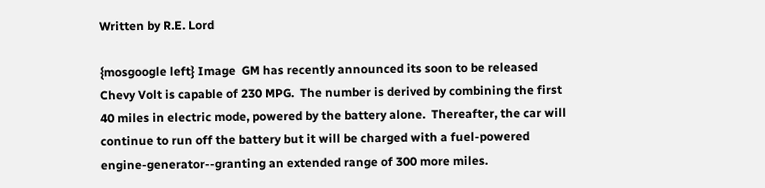Written by R.E. Lord

{mosgoogle left} Image  GM has recently announced its soon to be released Chevy Volt is capable of 230 MPG.  The number is derived by combining the first 40 miles in electric mode, powered by the battery alone.  Thereafter, the car will continue to run off the battery but it will be charged with a fuel-powered engine-generator--granting an extended range of 300 more miles.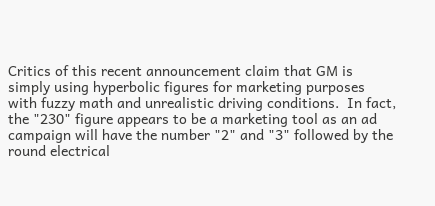Critics of this recent announcement claim that GM is simply using hyperbolic figures for marketing purposes with fuzzy math and unrealistic driving conditions.  In fact, the "230" figure appears to be a marketing tool as an ad campaign will have the number "2" and "3" followed by the round electrical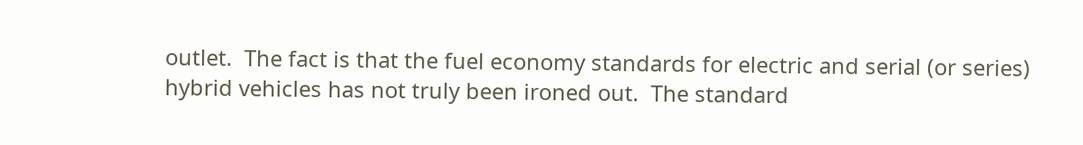outlet.  The fact is that the fuel economy standards for electric and serial (or series) hybrid vehicles has not truly been ironed out.  The standard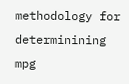methodology for determinining mpg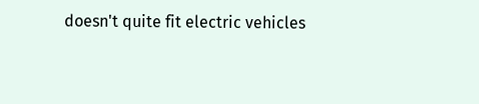doesn't quite fit electric vehicles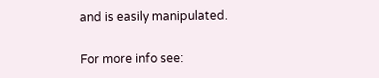and is easily manipulated.

For more info see: